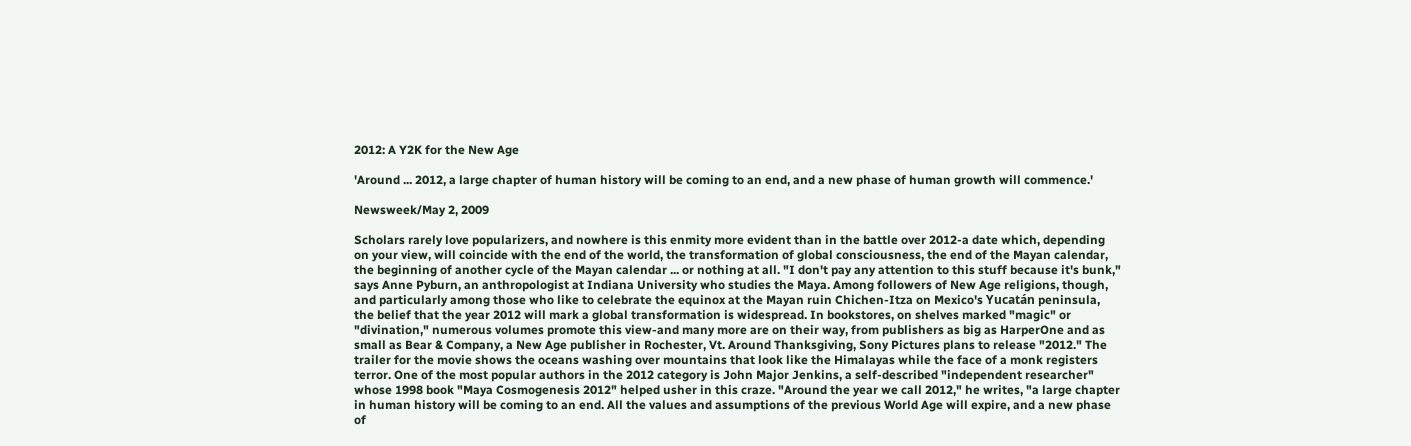2012: A Y2K for the New Age

'Around ... 2012, a large chapter of human history will be coming to an end, and a new phase of human growth will commence.'

Newsweek/May 2, 2009

Scholars rarely love popularizers, and nowhere is this enmity more evident than in the battle over 2012-a date which, depending on your view, will coincide with the end of the world, the transformation of global consciousness, the end of the Mayan calendar, the beginning of another cycle of the Mayan calendar ... or nothing at all. "I don't pay any attention to this stuff because it's bunk," says Anne Pyburn, an anthropologist at Indiana University who studies the Maya. Among followers of New Age religions, though, and particularly among those who like to celebrate the equinox at the Mayan ruin Chichen-Itza on Mexico's Yucatán peninsula, the belief that the year 2012 will mark a global transformation is widespread. In bookstores, on shelves marked "magic" or "divination," numerous volumes promote this view-and many more are on their way, from publishers as big as HarperOne and as small as Bear & Company, a New Age publisher in Rochester, Vt. Around Thanksgiving, Sony Pictures plans to release "2012." The trailer for the movie shows the oceans washing over mountains that look like the Himalayas while the face of a monk registers terror. One of the most popular authors in the 2012 category is John Major Jenkins, a self-described "independent researcher" whose 1998 book "Maya Cosmogenesis 2012" helped usher in this craze. "Around the year we call 2012," he writes, "a large chapter in human history will be coming to an end. All the values and assumptions of the previous World Age will expire, and a new phase of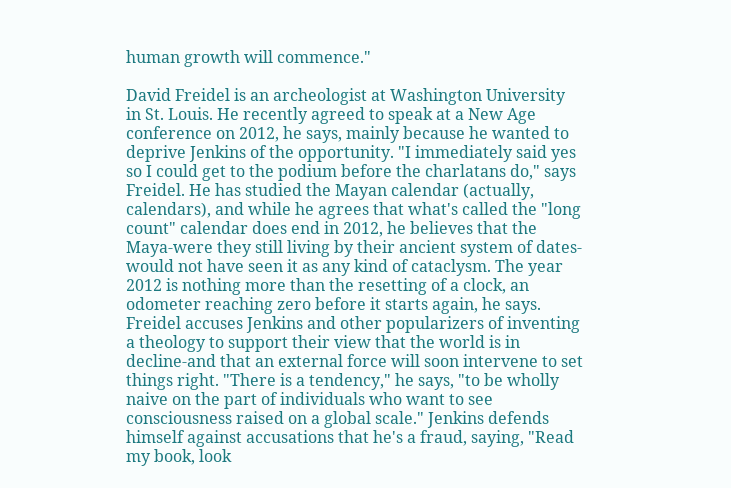human growth will commence."

David Freidel is an archeologist at Washington University in St. Louis. He recently agreed to speak at a New Age conference on 2012, he says, mainly because he wanted to deprive Jenkins of the opportunity. "I immediately said yes so I could get to the podium before the charlatans do," says Freidel. He has studied the Mayan calendar (actually, calendars), and while he agrees that what's called the "long count" calendar does end in 2012, he believes that the Maya-were they still living by their ancient system of dates-would not have seen it as any kind of cataclysm. The year 2012 is nothing more than the resetting of a clock, an odometer reaching zero before it starts again, he says. Freidel accuses Jenkins and other popularizers of inventing a theology to support their view that the world is in decline-and that an external force will soon intervene to set things right. "There is a tendency," he says, "to be wholly naive on the part of individuals who want to see consciousness raised on a global scale." Jenkins defends himself against accusations that he's a fraud, saying, "Read my book, look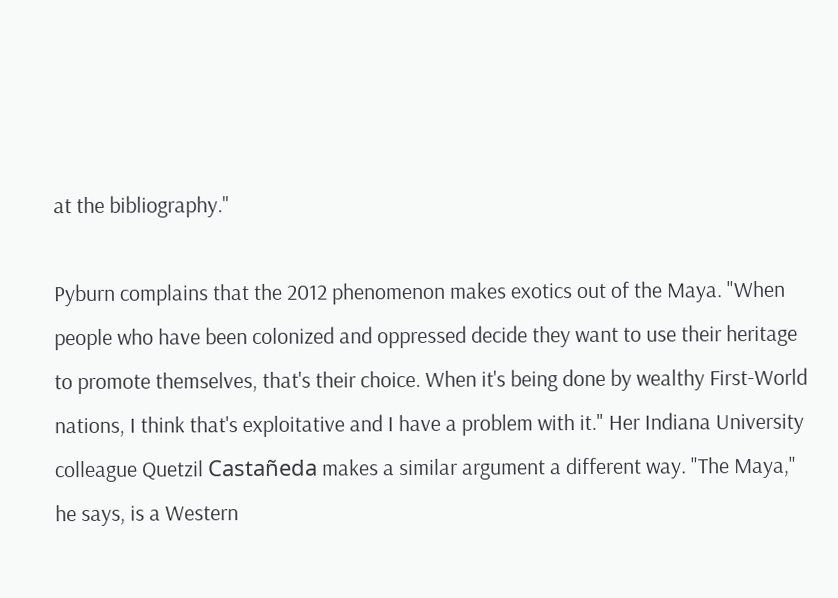at the bibliography."

Pyburn complains that the 2012 phenomenon makes exotics out of the Maya. "When people who have been colonized and oppressed decide they want to use their heritage to promote themselves, that's their choice. When it's being done by wealthy First-World nations, I think that's exploitative and I have a problem with it." Her Indiana University colleague Quetzil Castañeda makes a similar argument a different way. "The Maya," he says, is a Western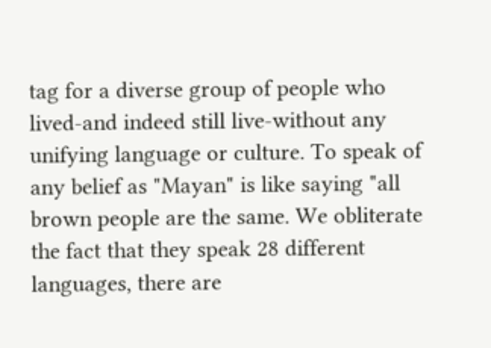tag for a diverse group of people who lived-and indeed still live-without any unifying language or culture. To speak of any belief as "Mayan" is like saying "all brown people are the same. We obliterate the fact that they speak 28 different languages, there are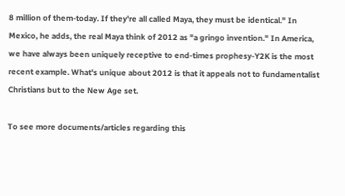8 million of them-today. If they're all called Maya, they must be identical." In Mexico, he adds, the real Maya think of 2012 as "a gringo invention." In America, we have always been uniquely receptive to end-times prophesy-Y2K is the most recent example. What's unique about 2012 is that it appeals not to fundamentalist Christians but to the New Age set.

To see more documents/articles regarding this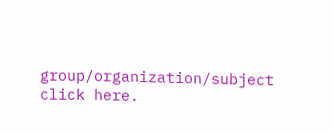group/organization/subject click here.